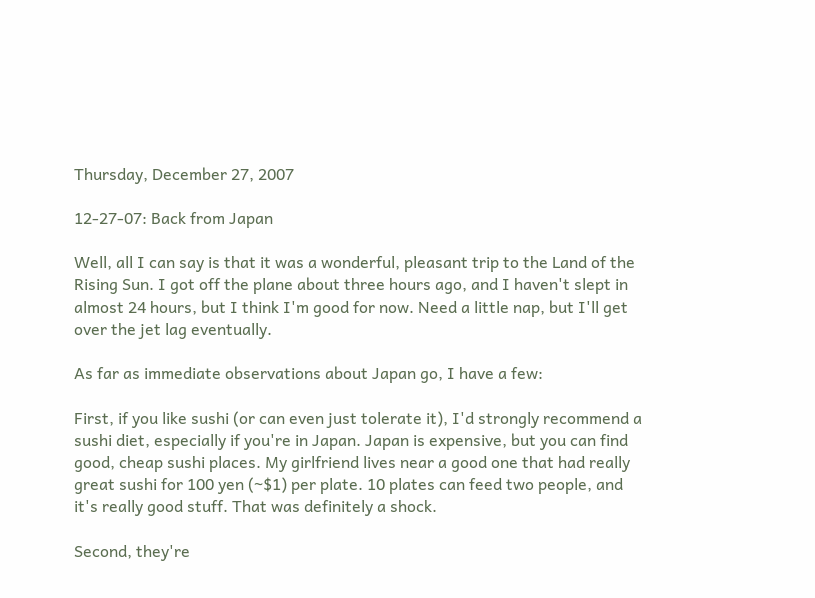Thursday, December 27, 2007

12-27-07: Back from Japan

Well, all I can say is that it was a wonderful, pleasant trip to the Land of the Rising Sun. I got off the plane about three hours ago, and I haven't slept in almost 24 hours, but I think I'm good for now. Need a little nap, but I'll get over the jet lag eventually.

As far as immediate observations about Japan go, I have a few:

First, if you like sushi (or can even just tolerate it), I'd strongly recommend a sushi diet, especially if you're in Japan. Japan is expensive, but you can find good, cheap sushi places. My girlfriend lives near a good one that had really great sushi for 100 yen (~$1) per plate. 10 plates can feed two people, and it's really good stuff. That was definitely a shock.

Second, they're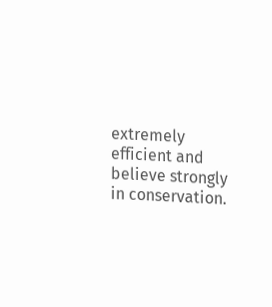extremely efficient and believe strongly in conservation.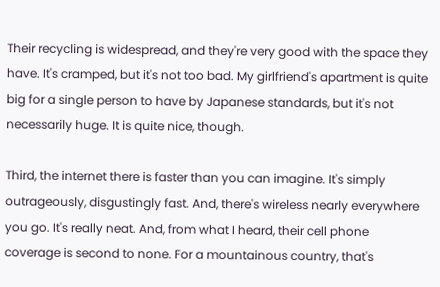Their recycling is widespread, and they're very good with the space they have. It's cramped, but it's not too bad. My girlfriend's apartment is quite big for a single person to have by Japanese standards, but it's not necessarily huge. It is quite nice, though.

Third, the internet there is faster than you can imagine. It's simply outrageously, disgustingly fast. And, there's wireless nearly everywhere you go. It's really neat. And, from what I heard, their cell phone coverage is second to none. For a mountainous country, that's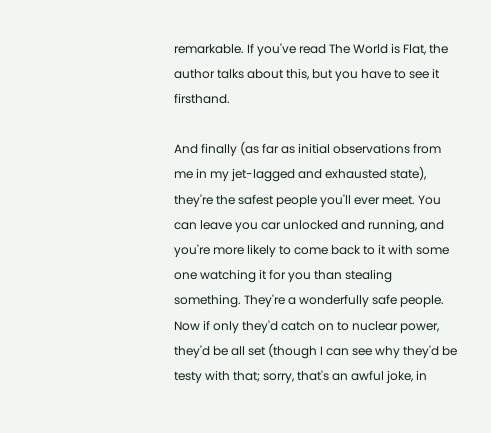remarkable. If you've read The World is Flat, the author talks about this, but you have to see it firsthand.

And finally (as far as initial observations from me in my jet-lagged and exhausted state), they're the safest people you'll ever meet. You can leave you car unlocked and running, and you're more likely to come back to it with some one watching it for you than stealing something. They're a wonderfully safe people. Now if only they'd catch on to nuclear power, they'd be all set (though I can see why they'd be testy with that; sorry, that's an awful joke, in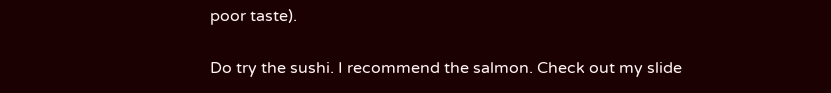poor taste).

Do try the sushi. I recommend the salmon. Check out my slide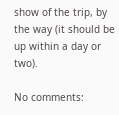show of the trip, by the way (it should be up within a day or two).

No comments: